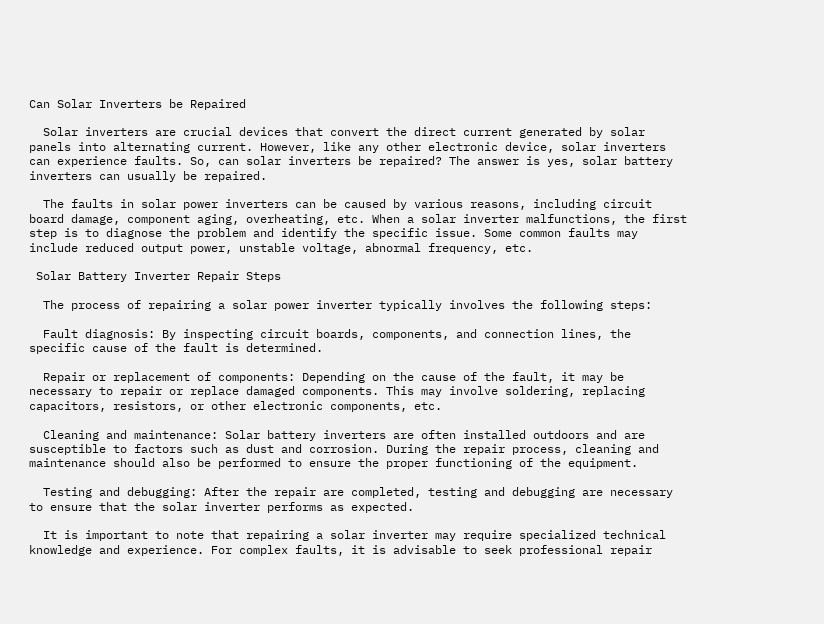Can Solar Inverters be Repaired

  Solar inverters are crucial devices that convert the direct current generated by solar panels into alternating current. However, like any other electronic device, solar inverters can experience faults. So, can solar inverters be repaired? The answer is yes, solar battery inverters can usually be repaired.

  The faults in solar power inverters can be caused by various reasons, including circuit board damage, component aging, overheating, etc. When a solar inverter malfunctions, the first step is to diagnose the problem and identify the specific issue. Some common faults may include reduced output power, unstable voltage, abnormal frequency, etc.

 Solar Battery Inverter Repair Steps

  The process of repairing a solar power inverter typically involves the following steps:

  Fault diagnosis: By inspecting circuit boards, components, and connection lines, the specific cause of the fault is determined.

  Repair or replacement of components: Depending on the cause of the fault, it may be necessary to repair or replace damaged components. This may involve soldering, replacing capacitors, resistors, or other electronic components, etc.

  Cleaning and maintenance: Solar battery inverters are often installed outdoors and are susceptible to factors such as dust and corrosion. During the repair process, cleaning and maintenance should also be performed to ensure the proper functioning of the equipment.

  Testing and debugging: After the repair are completed, testing and debugging are necessary to ensure that the solar inverter performs as expected.

  It is important to note that repairing a solar inverter may require specialized technical knowledge and experience. For complex faults, it is advisable to seek professional repair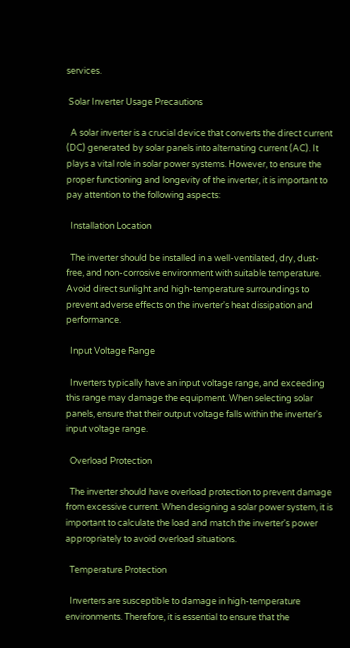services.

 Solar Inverter Usage Precautions

  A solar inverter is a crucial device that converts the direct current (DC) generated by solar panels into alternating current (AC). It plays a vital role in solar power systems. However, to ensure the proper functioning and longevity of the inverter, it is important to pay attention to the following aspects:

  Installation Location

  The inverter should be installed in a well-ventilated, dry, dust-free, and non-corrosive environment with suitable temperature. Avoid direct sunlight and high-temperature surroundings to prevent adverse effects on the inverter's heat dissipation and performance.

  Input Voltage Range

  Inverters typically have an input voltage range, and exceeding this range may damage the equipment. When selecting solar panels, ensure that their output voltage falls within the inverter's input voltage range.

  Overload Protection

  The inverter should have overload protection to prevent damage from excessive current. When designing a solar power system, it is important to calculate the load and match the inverter's power appropriately to avoid overload situations.

  Temperature Protection

  Inverters are susceptible to damage in high-temperature environments. Therefore, it is essential to ensure that the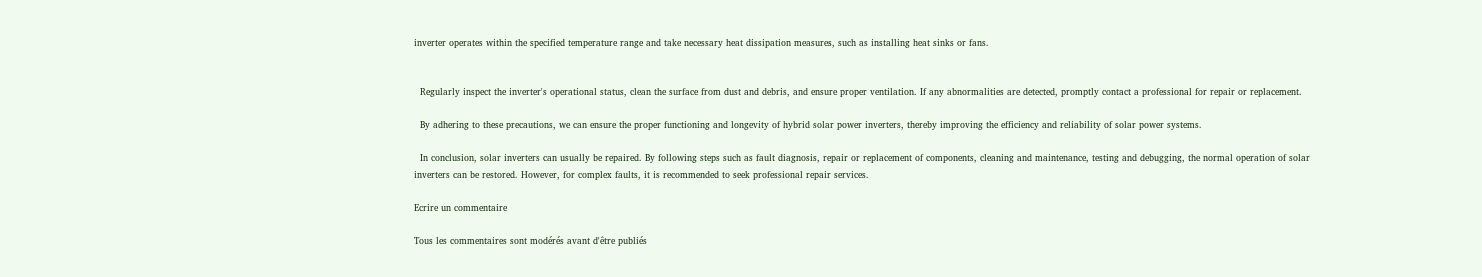inverter operates within the specified temperature range and take necessary heat dissipation measures, such as installing heat sinks or fans.


  Regularly inspect the inverter's operational status, clean the surface from dust and debris, and ensure proper ventilation. If any abnormalities are detected, promptly contact a professional for repair or replacement.

  By adhering to these precautions, we can ensure the proper functioning and longevity of hybrid solar power inverters, thereby improving the efficiency and reliability of solar power systems.

  In conclusion, solar inverters can usually be repaired. By following steps such as fault diagnosis, repair or replacement of components, cleaning and maintenance, testing and debugging, the normal operation of solar inverters can be restored. However, for complex faults, it is recommended to seek professional repair services.

Ecrire un commentaire

Tous les commentaires sont modérés avant d'être publiés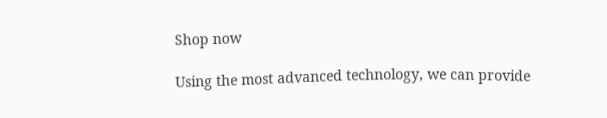Shop now

Using the most advanced technology, we can provide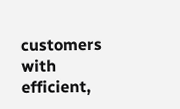customers with efficient,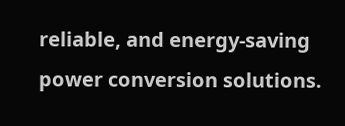reliable, and energy-saving power conversion solutions.